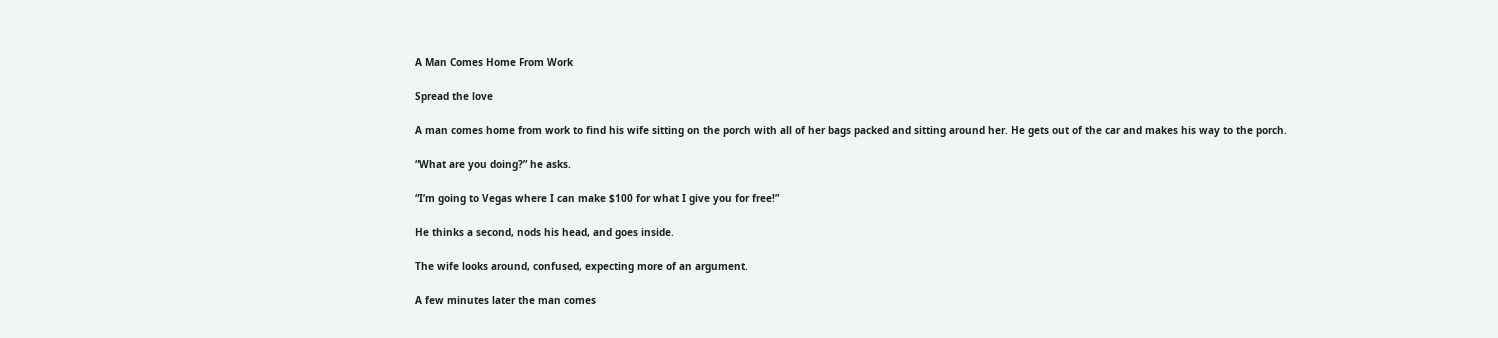A Man Comes Home From Work

Spread the love

A man comes home from work to find his wife sitting on the porch with all of her bags packed and sitting around her. He gets out of the car and makes his way to the porch.

“What are you doing?” he asks.

“I’m going to Vegas where I can make $100 for what I give you for free!”

He thinks a second, nods his head, and goes inside.

The wife looks around, confused, expecting more of an argument.

A few minutes later the man comes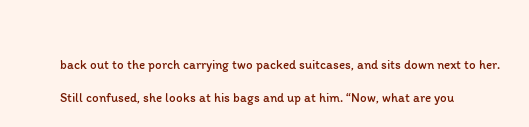back out to the porch carrying two packed suitcases, and sits down next to her.

Still confused, she looks at his bags and up at him. “Now, what are you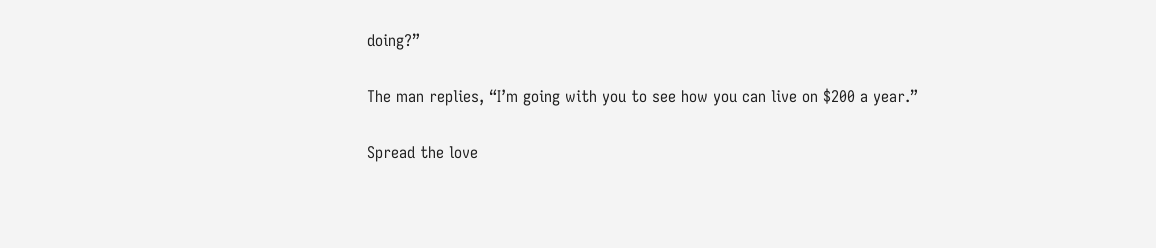doing?”

The man replies, “I’m going with you to see how you can live on $200 a year.”

Spread the love